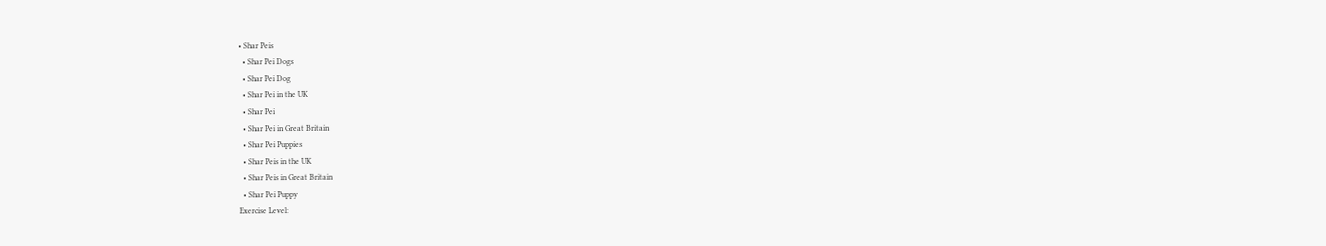• Shar Peis
  • Shar Pei Dogs
  • Shar Pei Dog
  • Shar Pei in the UK
  • Shar Pei
  • Shar Pei in Great Britain
  • Shar Pei Puppies
  • Shar Peis in the UK
  • Shar Peis in Great Britain
  • Shar Pei Puppy
Exercise Level: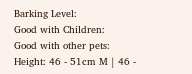Barking Level:
Good with Children:
Good with other pets:
Height: 46 - 51cm M | 46 -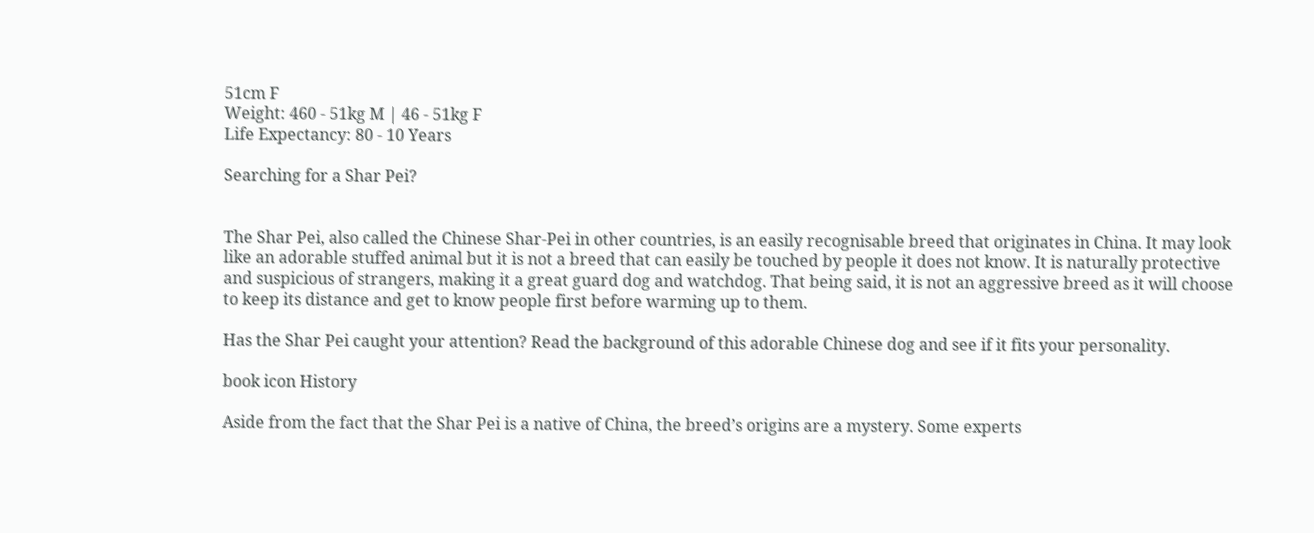51cm F
Weight: 460 - 51kg M | 46 - 51kg F
Life Expectancy: 80 - 10 Years

Searching for a Shar Pei?


The Shar Pei, also called the Chinese Shar-Pei in other countries, is an easily recognisable breed that originates in China. It may look like an adorable stuffed animal but it is not a breed that can easily be touched by people it does not know. It is naturally protective and suspicious of strangers, making it a great guard dog and watchdog. That being said, it is not an aggressive breed as it will choose to keep its distance and get to know people first before warming up to them.

Has the Shar Pei caught your attention? Read the background of this adorable Chinese dog and see if it fits your personality.

book icon History

Aside from the fact that the Shar Pei is a native of China, the breed’s origins are a mystery. Some experts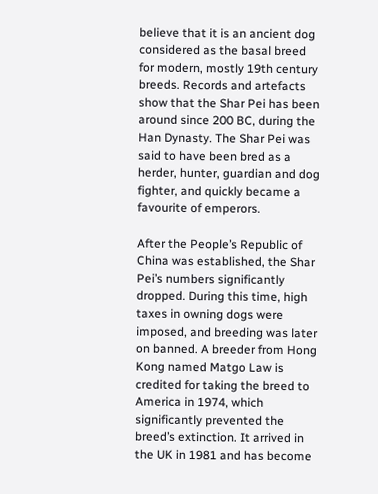believe that it is an ancient dog considered as the basal breed for modern, mostly 19th century breeds. Records and artefacts show that the Shar Pei has been around since 200 BC, during the Han Dynasty. The Shar Pei was said to have been bred as a herder, hunter, guardian and dog fighter, and quickly became a favourite of emperors.

After the People’s Republic of China was established, the Shar Pei’s numbers significantly dropped. During this time, high taxes in owning dogs were imposed, and breeding was later on banned. A breeder from Hong Kong named Matgo Law is credited for taking the breed to America in 1974, which significantly prevented the breed’s extinction. It arrived in the UK in 1981 and has become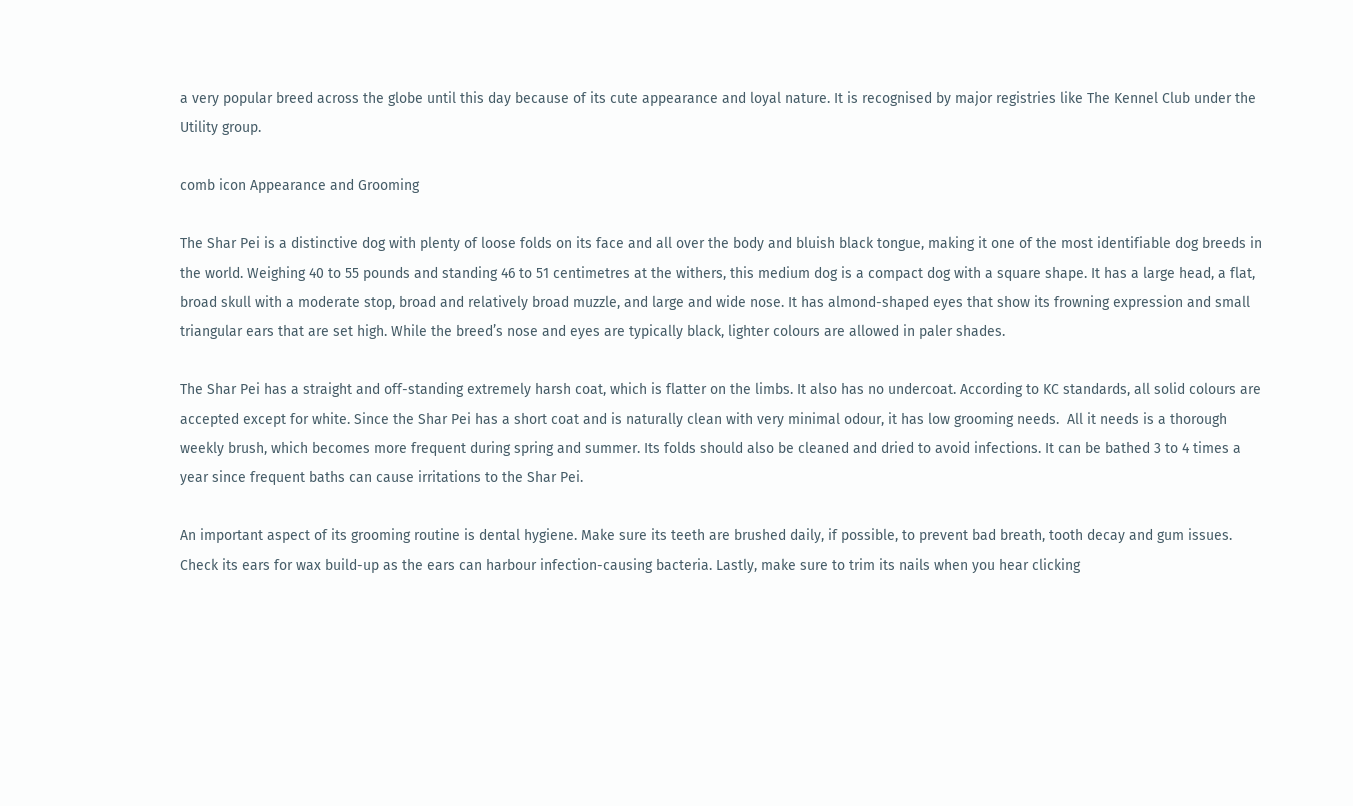a very popular breed across the globe until this day because of its cute appearance and loyal nature. It is recognised by major registries like The Kennel Club under the Utility group.

comb icon Appearance and Grooming

The Shar Pei is a distinctive dog with plenty of loose folds on its face and all over the body and bluish black tongue, making it one of the most identifiable dog breeds in the world. Weighing 40 to 55 pounds and standing 46 to 51 centimetres at the withers, this medium dog is a compact dog with a square shape. It has a large head, a flat, broad skull with a moderate stop, broad and relatively broad muzzle, and large and wide nose. It has almond-shaped eyes that show its frowning expression and small triangular ears that are set high. While the breed’s nose and eyes are typically black, lighter colours are allowed in paler shades.

The Shar Pei has a straight and off-standing extremely harsh coat, which is flatter on the limbs. It also has no undercoat. According to KC standards, all solid colours are accepted except for white. Since the Shar Pei has a short coat and is naturally clean with very minimal odour, it has low grooming needs.  All it needs is a thorough weekly brush, which becomes more frequent during spring and summer. Its folds should also be cleaned and dried to avoid infections. It can be bathed 3 to 4 times a year since frequent baths can cause irritations to the Shar Pei.

An important aspect of its grooming routine is dental hygiene. Make sure its teeth are brushed daily, if possible, to prevent bad breath, tooth decay and gum issues. Check its ears for wax build-up as the ears can harbour infection-causing bacteria. Lastly, make sure to trim its nails when you hear clicking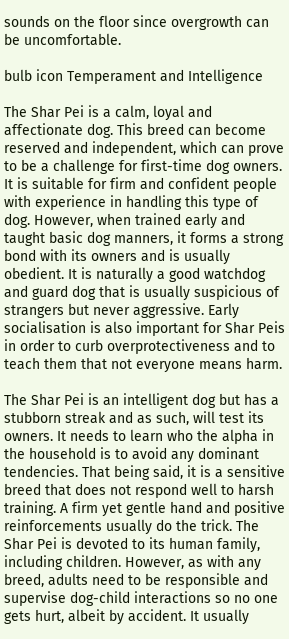sounds on the floor since overgrowth can be uncomfortable.

bulb icon Temperament and Intelligence

The Shar Pei is a calm, loyal and affectionate dog. This breed can become reserved and independent, which can prove to be a challenge for first-time dog owners. It is suitable for firm and confident people with experience in handling this type of dog. However, when trained early and taught basic dog manners, it forms a strong bond with its owners and is usually obedient. It is naturally a good watchdog and guard dog that is usually suspicious of strangers but never aggressive. Early socialisation is also important for Shar Peis in order to curb overprotectiveness and to teach them that not everyone means harm.

The Shar Pei is an intelligent dog but has a stubborn streak and as such, will test its owners. It needs to learn who the alpha in the household is to avoid any dominant tendencies. That being said, it is a sensitive breed that does not respond well to harsh training. A firm yet gentle hand and positive reinforcements usually do the trick. The Shar Pei is devoted to its human family, including children. However, as with any breed, adults need to be responsible and supervise dog-child interactions so no one gets hurt, albeit by accident. It usually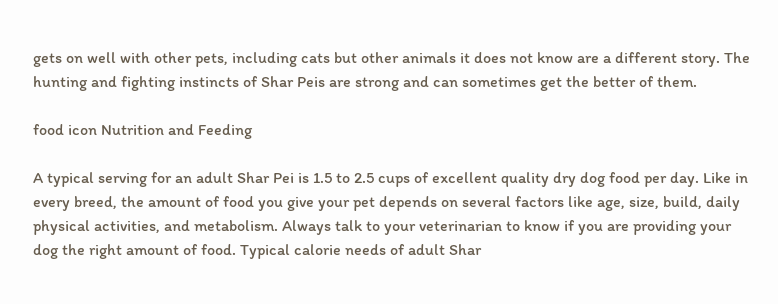gets on well with other pets, including cats but other animals it does not know are a different story. The hunting and fighting instincts of Shar Peis are strong and can sometimes get the better of them.

food icon Nutrition and Feeding

A typical serving for an adult Shar Pei is 1.5 to 2.5 cups of excellent quality dry dog food per day. Like in every breed, the amount of food you give your pet depends on several factors like age, size, build, daily physical activities, and metabolism. Always talk to your veterinarian to know if you are providing your dog the right amount of food. Typical calorie needs of adult Shar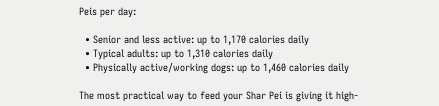Peis per day:

  • Senior and less active: up to 1,170 calories daily
  • Typical adults: up to 1,310 calories daily
  • Physically active/working dogs: up to 1,460 calories daily

The most practical way to feed your Shar Pei is giving it high-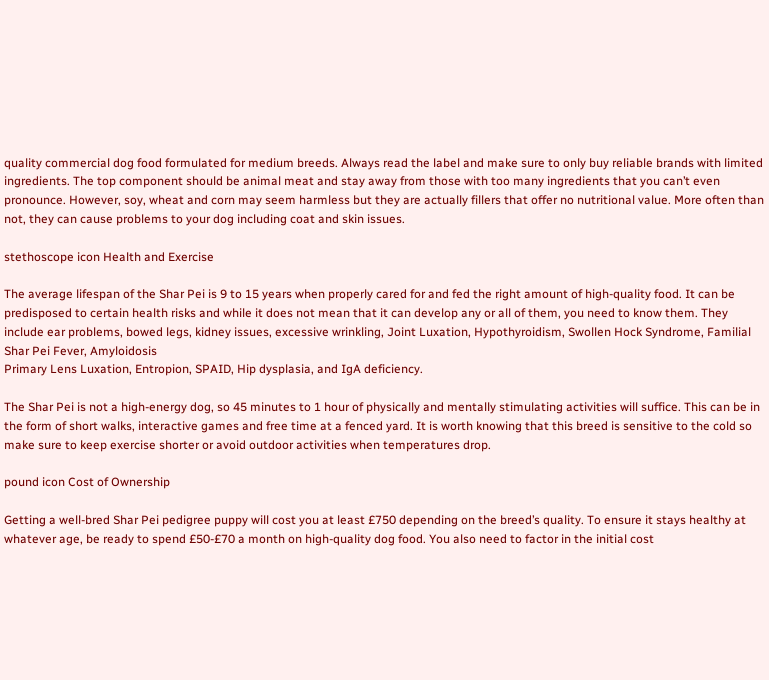quality commercial dog food formulated for medium breeds. Always read the label and make sure to only buy reliable brands with limited ingredients. The top component should be animal meat and stay away from those with too many ingredients that you can’t even pronounce. However, soy, wheat and corn may seem harmless but they are actually fillers that offer no nutritional value. More often than not, they can cause problems to your dog including coat and skin issues.

stethoscope icon Health and Exercise

The average lifespan of the Shar Pei is 9 to 15 years when properly cared for and fed the right amount of high-quality food. It can be predisposed to certain health risks and while it does not mean that it can develop any or all of them, you need to know them. They include ear problems, bowed legs, kidney issues, excessive wrinkling, Joint Luxation, Hypothyroidism, Swollen Hock Syndrome, Familial Shar Pei Fever, Amyloidosis
Primary Lens Luxation, Entropion, SPAID, Hip dysplasia, and IgA deficiency.

The Shar Pei is not a high-energy dog, so 45 minutes to 1 hour of physically and mentally stimulating activities will suffice. This can be in the form of short walks, interactive games and free time at a fenced yard. It is worth knowing that this breed is sensitive to the cold so make sure to keep exercise shorter or avoid outdoor activities when temperatures drop.

pound icon Cost of Ownership

Getting a well-bred Shar Pei pedigree puppy will cost you at least £750 depending on the breed’s quality. To ensure it stays healthy at whatever age, be ready to spend £50-£70 a month on high-quality dog food. You also need to factor in the initial cost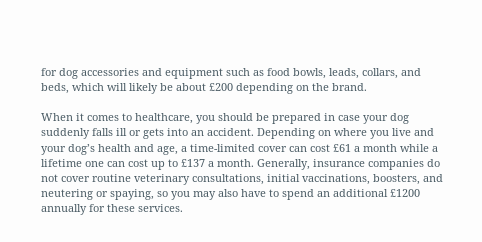for dog accessories and equipment such as food bowls, leads, collars, and beds, which will likely be about £200 depending on the brand.

When it comes to healthcare, you should be prepared in case your dog suddenly falls ill or gets into an accident. Depending on where you live and your dog’s health and age, a time-limited cover can cost £61 a month while a lifetime one can cost up to £137 a month. Generally, insurance companies do not cover routine veterinary consultations, initial vaccinations, boosters, and neutering or spaying, so you may also have to spend an additional £1200 annually for these services.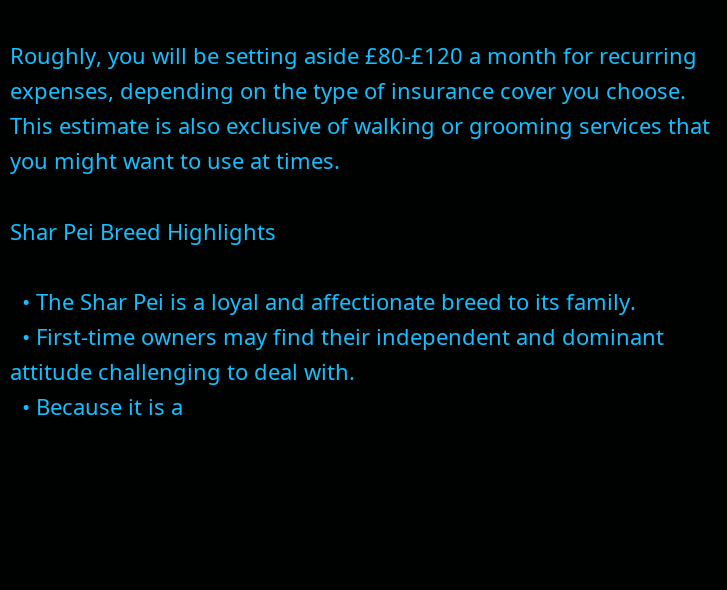Roughly, you will be setting aside £80-£120 a month for recurring expenses, depending on the type of insurance cover you choose. This estimate is also exclusive of walking or grooming services that you might want to use at times.

Shar Pei Breed Highlights

  • The Shar Pei is a loyal and affectionate breed to its family.
  • First-time owners may find their independent and dominant attitude challenging to deal with.
  • Because it is a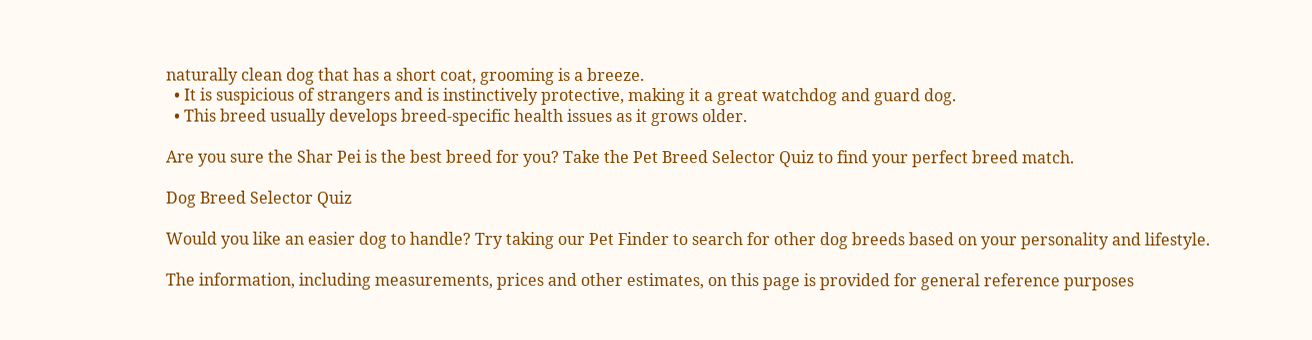naturally clean dog that has a short coat, grooming is a breeze.
  • It is suspicious of strangers and is instinctively protective, making it a great watchdog and guard dog.
  • This breed usually develops breed-specific health issues as it grows older.

Are you sure the Shar Pei is the best breed for you? Take the Pet Breed Selector Quiz to find your perfect breed match.

Dog Breed Selector Quiz

Would you like an easier dog to handle? Try taking our Pet Finder to search for other dog breeds based on your personality and lifestyle.

The information, including measurements, prices and other estimates, on this page is provided for general reference purposes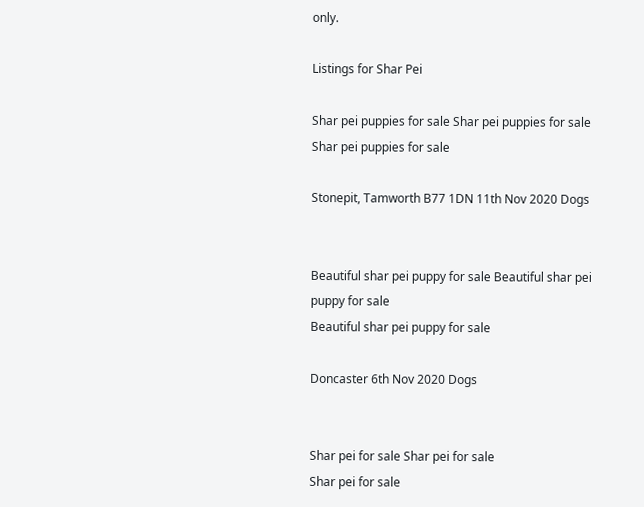only.

Listings for Shar Pei

Shar pei puppies for sale Shar pei puppies for sale
Shar pei puppies for sale

Stonepit, Tamworth B77 1DN 11th Nov 2020 Dogs


Beautiful shar pei puppy for sale Beautiful shar pei puppy for sale
Beautiful shar pei puppy for sale

Doncaster 6th Nov 2020 Dogs


Shar pei for sale Shar pei for sale
Shar pei for sale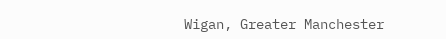Wigan, Greater Manchester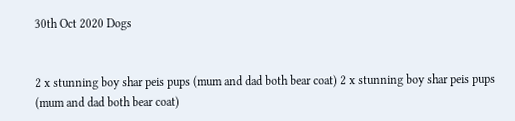30th Oct 2020 Dogs


2 x stunning boy shar peis pups (mum and dad both bear coat) 2 x stunning boy shar peis pups (mum and dad both bear coat)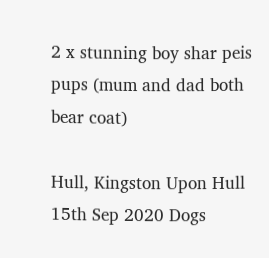2 x stunning boy shar peis pups (mum and dad both bear coat)

Hull, Kingston Upon Hull 15th Sep 2020 Dogs